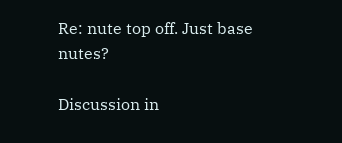Re: nute top off. Just base nutes?

Discussion in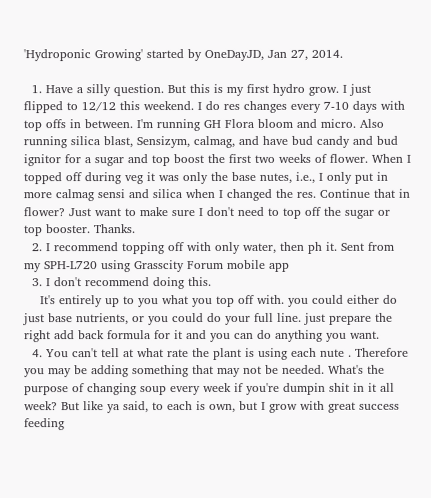'Hydroponic Growing' started by OneDayJD, Jan 27, 2014.

  1. Have a silly question. But this is my first hydro grow. I just flipped to 12/12 this weekend. I do res changes every 7-10 days with top offs in between. I'm running GH Flora bloom and micro. Also running silica blast, Sensizym, calmag, and have bud candy and bud ignitor for a sugar and top boost the first two weeks of flower. When I topped off during veg it was only the base nutes, i.e., I only put in more calmag sensi and silica when I changed the res. Continue that in flower? Just want to make sure I don't need to top off the sugar or top booster. Thanks.
  2. I recommend topping off with only water, then ph it. Sent from my SPH-L720 using Grasscity Forum mobile app
  3. I don't recommend doing this.
    It's entirely up to you what you top off with. you could either do just base nutrients, or you could do your full line. just prepare the right add back formula for it and you can do anything you want.
  4. You can't tell at what rate the plant is using each nute . Therefore you may be adding something that may not be needed. What's the purpose of changing soup every week if you're dumpin shit in it all week? But like ya said, to each is own, but I grow with great success feeding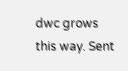dwc grows this way. Sent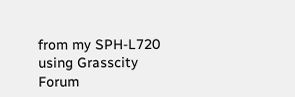from my SPH-L720 using Grasscity Forum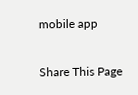mobile app

Share This Page